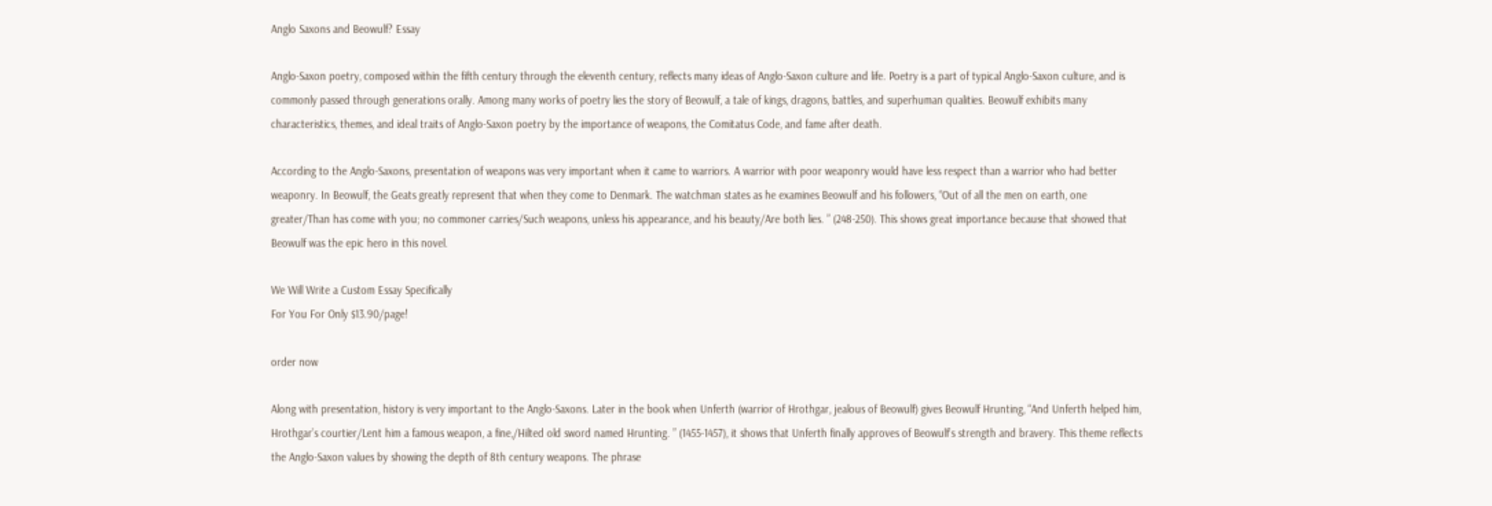Anglo Saxons and Beowulf? Essay

Anglo-Saxon poetry, composed within the fifth century through the eleventh century, reflects many ideas of Anglo-Saxon culture and life. Poetry is a part of typical Anglo-Saxon culture, and is commonly passed through generations orally. Among many works of poetry lies the story of Beowulf, a tale of kings, dragons, battles, and superhuman qualities. Beowulf exhibits many characteristics, themes, and ideal traits of Anglo-Saxon poetry by the importance of weapons, the Comitatus Code, and fame after death.

According to the Anglo-Saxons, presentation of weapons was very important when it came to warriors. A warrior with poor weaponry would have less respect than a warrior who had better weaponry. In Beowulf, the Geats greatly represent that when they come to Denmark. The watchman states as he examines Beowulf and his followers, “Out of all the men on earth, one greater/Than has come with you; no commoner carries/Such weapons, unless his appearance, and his beauty/Are both lies. ” (248-250). This shows great importance because that showed that Beowulf was the epic hero in this novel.

We Will Write a Custom Essay Specifically
For You For Only $13.90/page!

order now

Along with presentation, history is very important to the Anglo-Saxons. Later in the book when Unferth (warrior of Hrothgar, jealous of Beowulf) gives Beowulf Hrunting, “And Unferth helped him, Hrothgar’s courtier/Lent him a famous weapon, a fine,/Hilted old sword named Hrunting. ” (1455-1457), it shows that Unferth finally approves of Beowulf’s strength and bravery. This theme reflects the Anglo-Saxon values by showing the depth of 8th century weapons. The phrase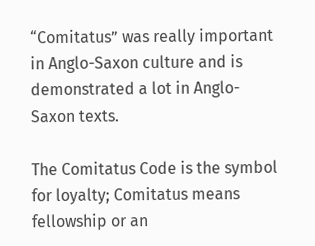“Comitatus” was really important in Anglo-Saxon culture and is demonstrated a lot in Anglo-Saxon texts.

The Comitatus Code is the symbol for loyalty; Comitatus means fellowship or an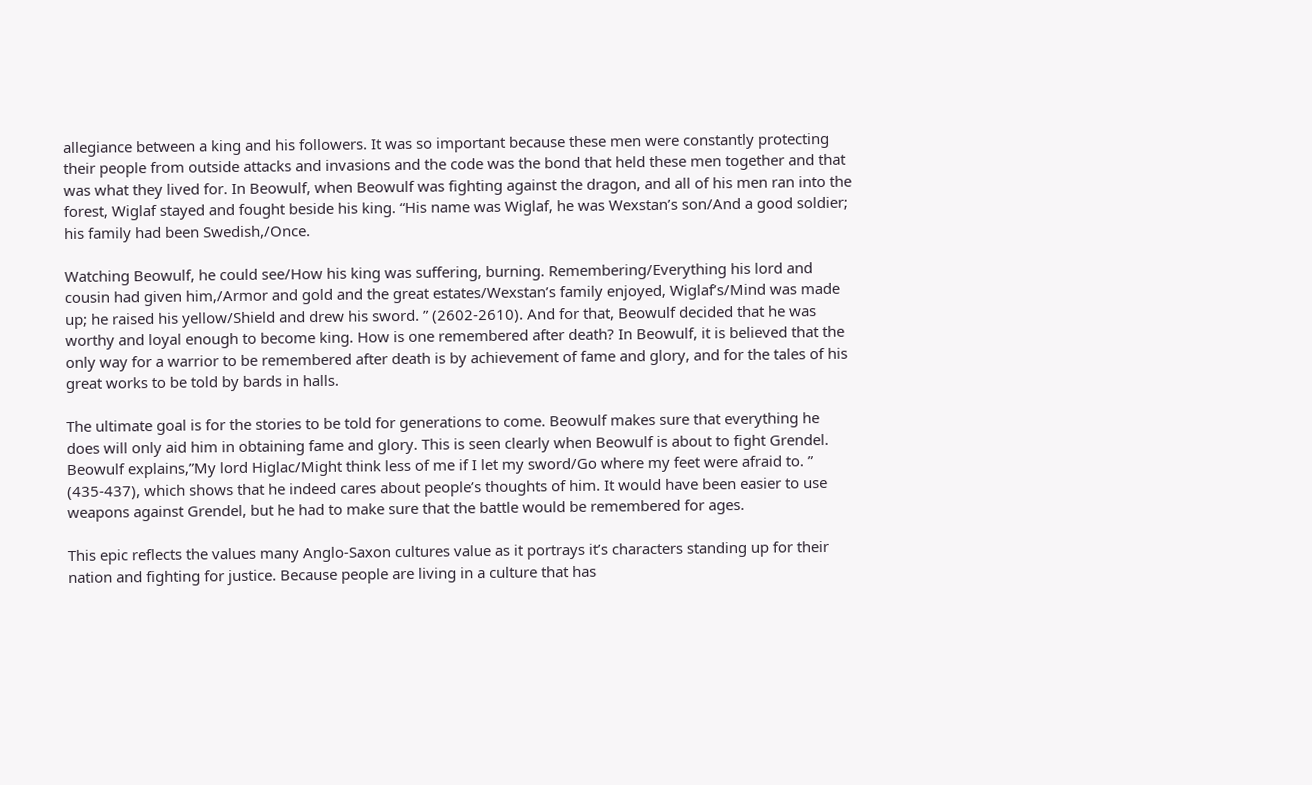allegiance between a king and his followers. It was so important because these men were constantly protecting their people from outside attacks and invasions and the code was the bond that held these men together and that was what they lived for. In Beowulf, when Beowulf was fighting against the dragon, and all of his men ran into the forest, Wiglaf stayed and fought beside his king. “His name was Wiglaf, he was Wexstan’s son/And a good soldier; his family had been Swedish,/Once.

Watching Beowulf, he could see/How his king was suffering, burning. Remembering/Everything his lord and cousin had given him,/Armor and gold and the great estates/Wexstan’s family enjoyed, Wiglaf’s/Mind was made up; he raised his yellow/Shield and drew his sword. ” (2602-2610). And for that, Beowulf decided that he was worthy and loyal enough to become king. How is one remembered after death? In Beowulf, it is believed that the only way for a warrior to be remembered after death is by achievement of fame and glory, and for the tales of his great works to be told by bards in halls.

The ultimate goal is for the stories to be told for generations to come. Beowulf makes sure that everything he does will only aid him in obtaining fame and glory. This is seen clearly when Beowulf is about to fight Grendel. Beowulf explains,”My lord Higlac/Might think less of me if I let my sword/Go where my feet were afraid to. ” (435-437), which shows that he indeed cares about people’s thoughts of him. It would have been easier to use weapons against Grendel, but he had to make sure that the battle would be remembered for ages.

This epic reflects the values many Anglo-Saxon cultures value as it portrays it’s characters standing up for their nation and fighting for justice. Because people are living in a culture that has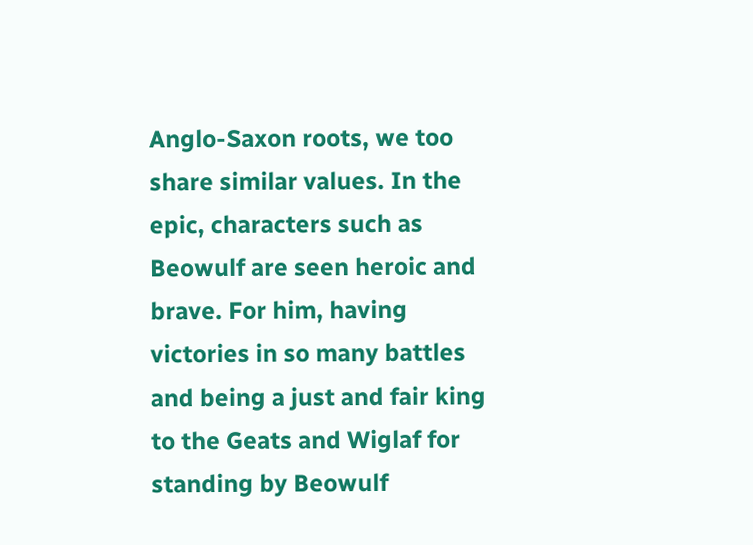Anglo-Saxon roots, we too share similar values. In the epic, characters such as Beowulf are seen heroic and brave. For him, having victories in so many battles and being a just and fair king to the Geats and Wiglaf for standing by Beowulf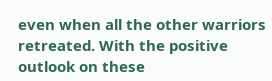even when all the other warriors retreated. With the positive outlook on these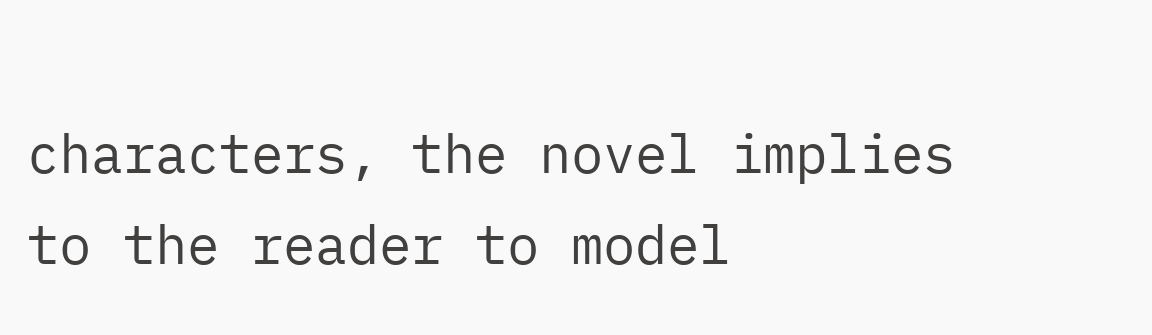characters, the novel implies to the reader to model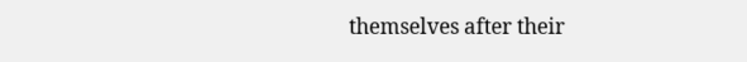themselves after their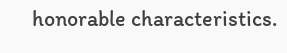honorable characteristics.